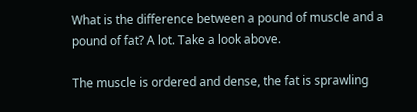What is the difference between a pound of muscle and a pound of fat? A lot. Take a look above.

The muscle is ordered and dense, the fat is sprawling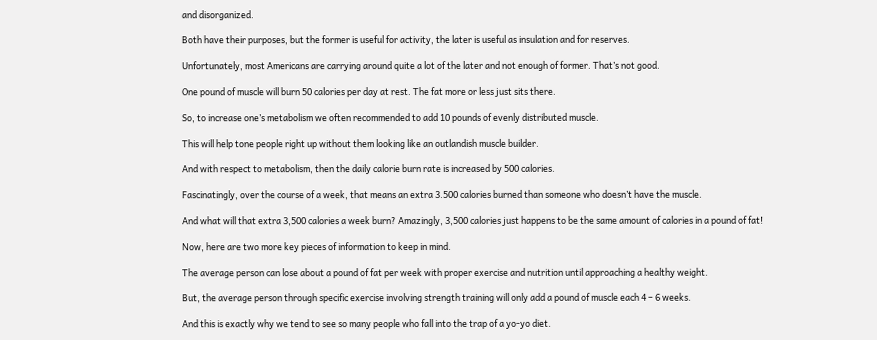and disorganized.

Both have their purposes, but the former is useful for activity, the later is useful as insulation and for reserves.

Unfortunately, most Americans are carrying around quite a lot of the later and not enough of former. That’s not good.

One pound of muscle will burn 50 calories per day at rest. The fat more or less just sits there.

So, to increase one’s metabolism we often recommended to add 10 pounds of evenly distributed muscle.

This will help tone people right up without them looking like an outlandish muscle builder.

And with respect to metabolism, then the daily calorie burn rate is increased by 500 calories.

Fascinatingly, over the course of a week, that means an extra 3.500 calories burned than someone who doesn’t have the muscle.

And what will that extra 3,500 calories a week burn? Amazingly, 3,500 calories just happens to be the same amount of calories in a pound of fat!

Now, here are two more key pieces of information to keep in mind.

The average person can lose about a pound of fat per week with proper exercise and nutrition until approaching a healthy weight.

But, the average person through specific exercise involving strength training will only add a pound of muscle each 4 – 6 weeks.

And this is exactly why we tend to see so many people who fall into the trap of a yo-yo diet.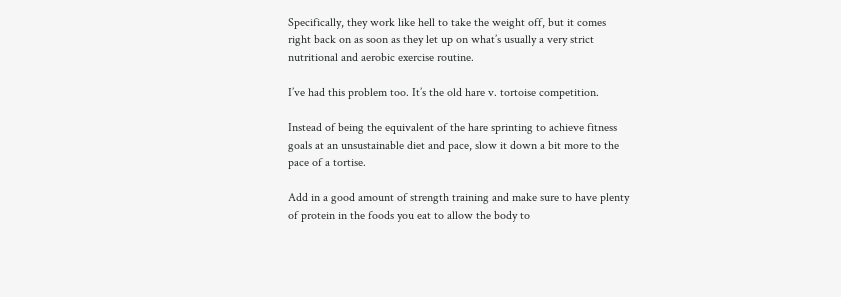Specifically, they work like hell to take the weight off, but it comes right back on as soon as they let up on what’s usually a very strict nutritional and aerobic exercise routine.

I’ve had this problem too. It’s the old hare v. tortoise competition.

Instead of being the equivalent of the hare sprinting to achieve fitness goals at an unsustainable diet and pace, slow it down a bit more to the pace of a tortise.

Add in a good amount of strength training and make sure to have plenty of protein in the foods you eat to allow the body to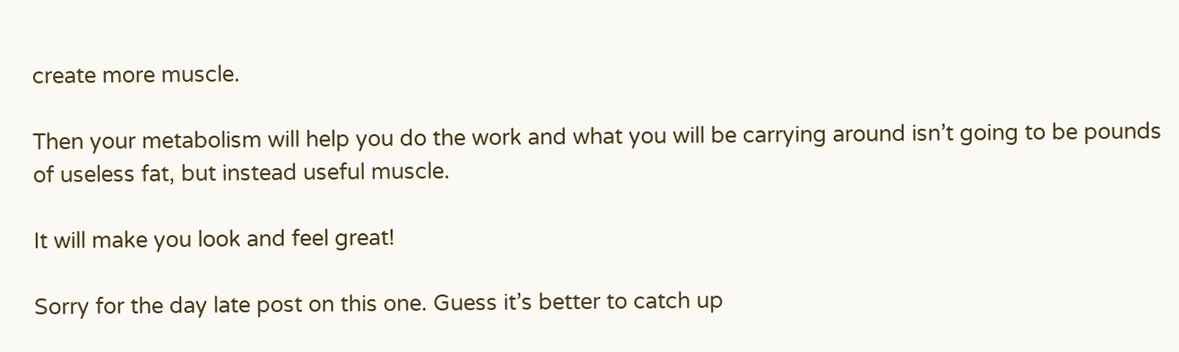create more muscle.

Then your metabolism will help you do the work and what you will be carrying around isn’t going to be pounds of useless fat, but instead useful muscle.

It will make you look and feel great!

Sorry for the day late post on this one. Guess it’s better to catch up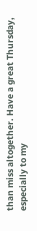than miss altogether. Have a great Thursday, especially to my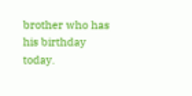brother who has his birthday today.